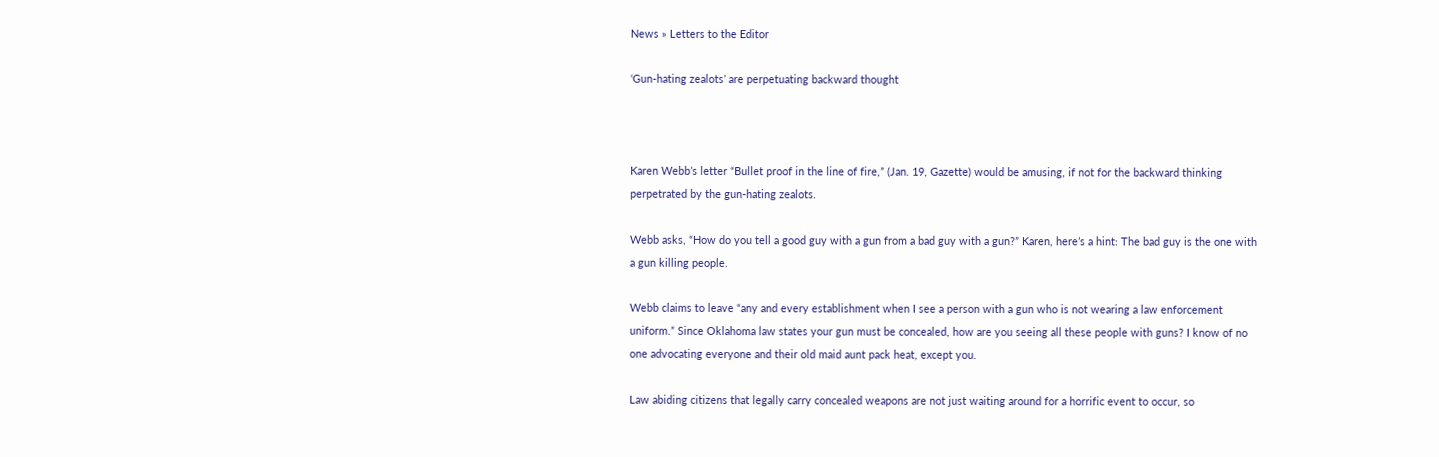News » Letters to the Editor

‘Gun-hating zealots’ are perpetuating backward thought



Karen Webb’s letter “Bullet proof in the line of fire,” (Jan. 19, Gazette) would be amusing, if not for the backward thinking perpetrated by the gun-hating zealots.

Webb asks, “How do you tell a good guy with a gun from a bad guy with a gun?” Karen, here’s a hint: The bad guy is the one with a gun killing people.

Webb claims to leave “any and every establishment when I see a person with a gun who is not wearing a law enforcement uniform.” Since Oklahoma law states your gun must be concealed, how are you seeing all these people with guns? I know of no one advocating everyone and their old maid aunt pack heat, except you.

Law abiding citizens that legally carry concealed weapons are not just waiting around for a horrific event to occur, so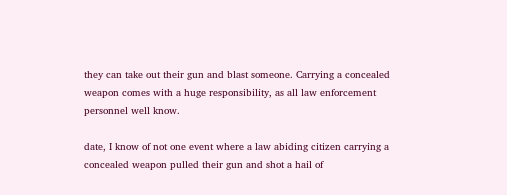they can take out their gun and blast someone. Carrying a concealed weapon comes with a huge responsibility, as all law enforcement personnel well know.

date, I know of not one event where a law abiding citizen carrying a
concealed weapon pulled their gun and shot a hail of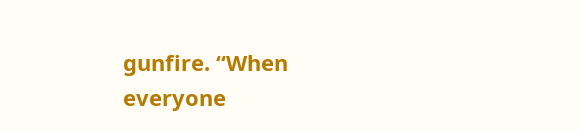gunfire. “When
everyone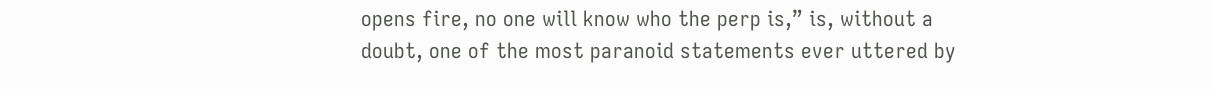opens fire, no one will know who the perp is,” is, without a
doubt, one of the most paranoid statements ever uttered by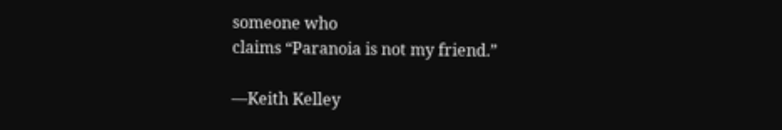someone who
claims “Paranoia is not my friend.”

—Keith Kelley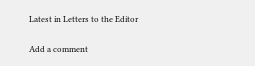Latest in Letters to the Editor

Add a comment